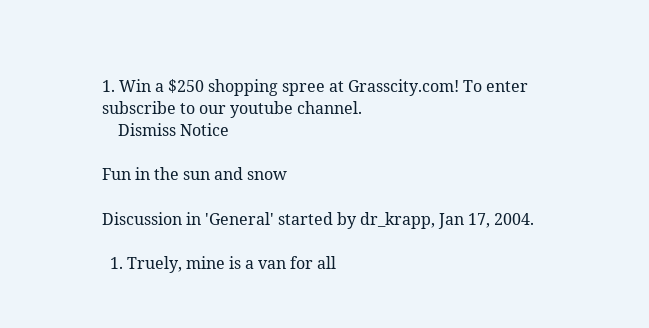1. Win a $250 shopping spree at Grasscity.com! To enter subscribe to our youtube channel.
    Dismiss Notice

Fun in the sun and snow

Discussion in 'General' started by dr_krapp, Jan 17, 2004.

  1. Truely, mine is a van for all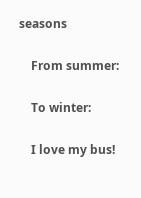seasons

    From summer:

    To winter:

    I love my bus!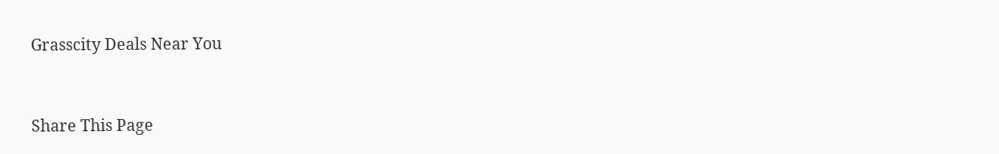Grasscity Deals Near You


Share This Page